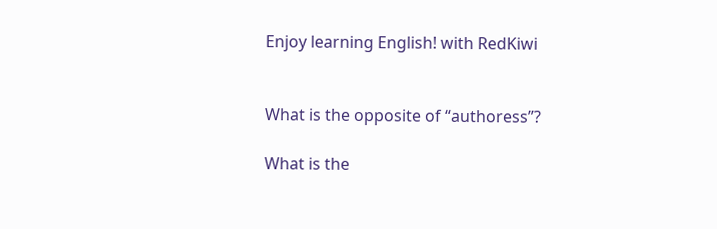Enjoy learning English! with RedKiwi


What is the opposite of “authoress”?

What is the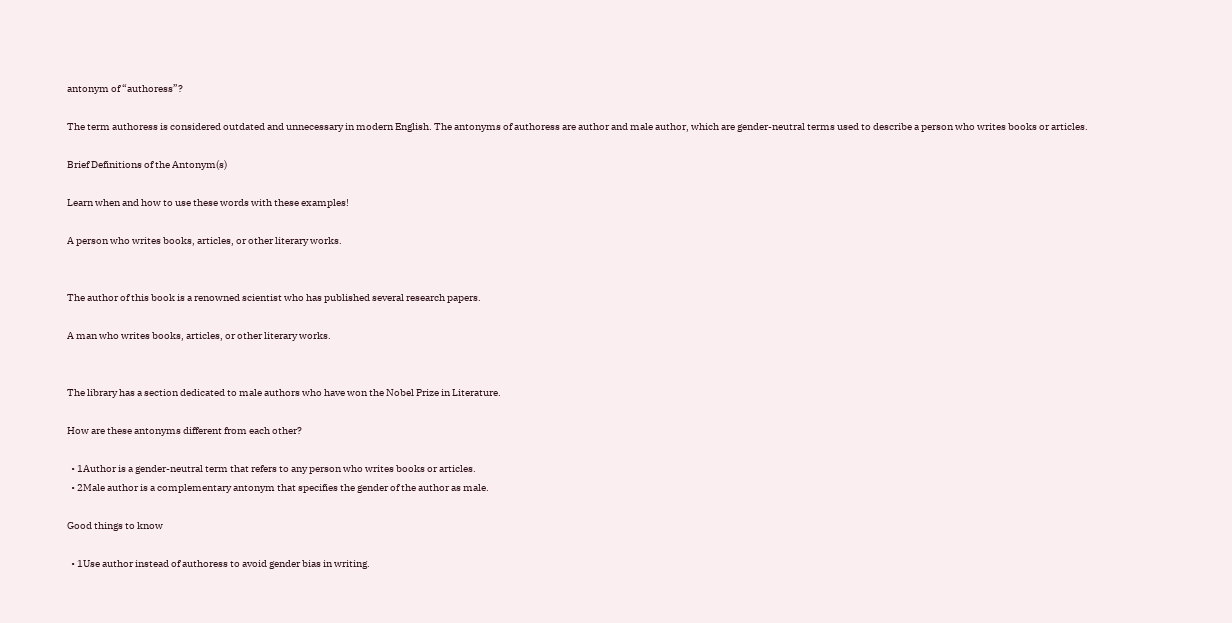antonym of “authoress”?

The term authoress is considered outdated and unnecessary in modern English. The antonyms of authoress are author and male author, which are gender-neutral terms used to describe a person who writes books or articles.

Brief Definitions of the Antonym(s)

Learn when and how to use these words with these examples!

A person who writes books, articles, or other literary works.


The author of this book is a renowned scientist who has published several research papers.

A man who writes books, articles, or other literary works.


The library has a section dedicated to male authors who have won the Nobel Prize in Literature.

How are these antonyms different from each other?

  • 1Author is a gender-neutral term that refers to any person who writes books or articles.
  • 2Male author is a complementary antonym that specifies the gender of the author as male.

Good things to know

  • 1Use author instead of authoress to avoid gender bias in writing.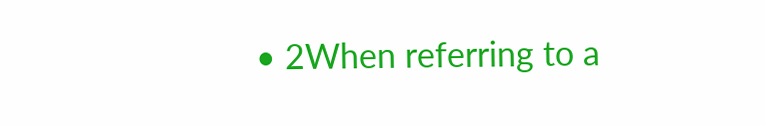• 2When referring to a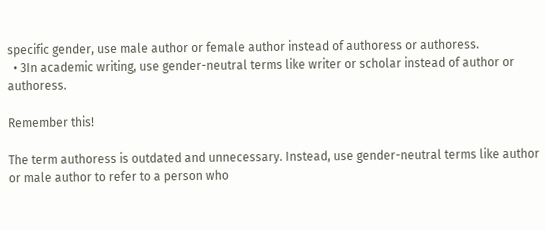specific gender, use male author or female author instead of authoress or authoress.
  • 3In academic writing, use gender-neutral terms like writer or scholar instead of author or authoress.

Remember this!

The term authoress is outdated and unnecessary. Instead, use gender-neutral terms like author or male author to refer to a person who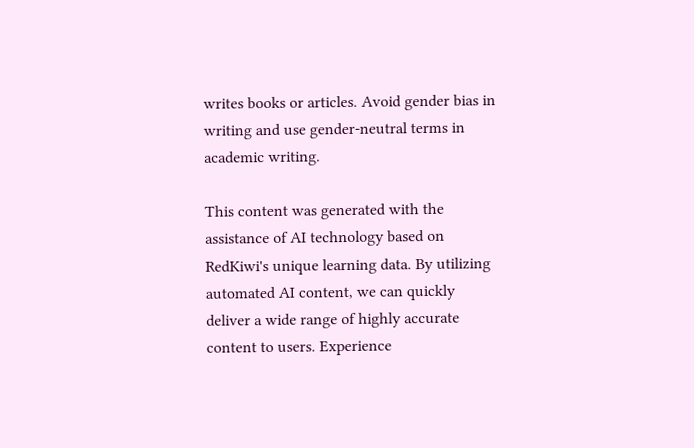writes books or articles. Avoid gender bias in writing and use gender-neutral terms in academic writing.

This content was generated with the assistance of AI technology based on RedKiwi's unique learning data. By utilizing automated AI content, we can quickly deliver a wide range of highly accurate content to users. Experience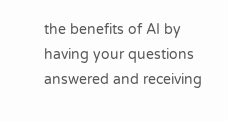the benefits of AI by having your questions answered and receiving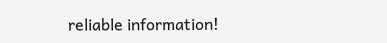reliable information!